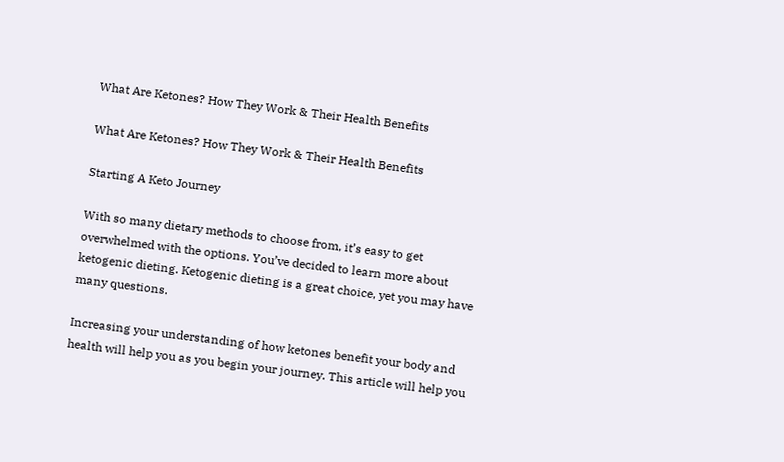What Are Ketones? How They Work & Their Health Benefits

What Are Ketones? How They Work & Their Health Benefits

Starting A Keto Journey

With so many dietary methods to choose from, it’s easy to get overwhelmed with the options. You’ve decided to learn more about ketogenic dieting. Ketogenic dieting is a great choice, yet you may have many questions.

Increasing your understanding of how ketones benefit your body and health will help you as you begin your journey. This article will help you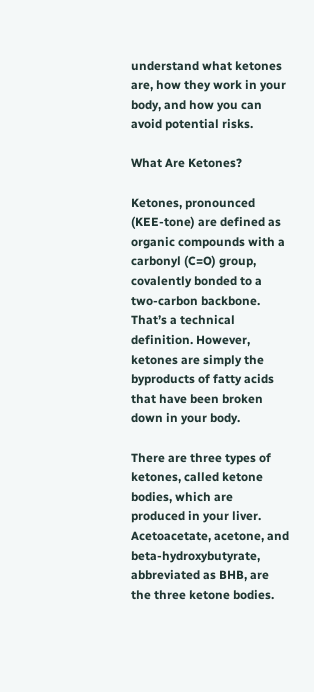understand what ketones are, how they work in your body, and how you can avoid potential risks.

What Are Ketones?

Ketones, pronounced (KEE-tone) are defined as organic compounds with a carbonyl (C=O) group, covalently bonded to a two-carbon backbone. That’s a technical definition. However, ketones are simply the byproducts of fatty acids that have been broken down in your body.

There are three types of ketones, called ketone bodies, which are produced in your liver. Acetoacetate, acetone, and beta-hydroxybutyrate, abbreviated as BHB, are the three ketone bodies.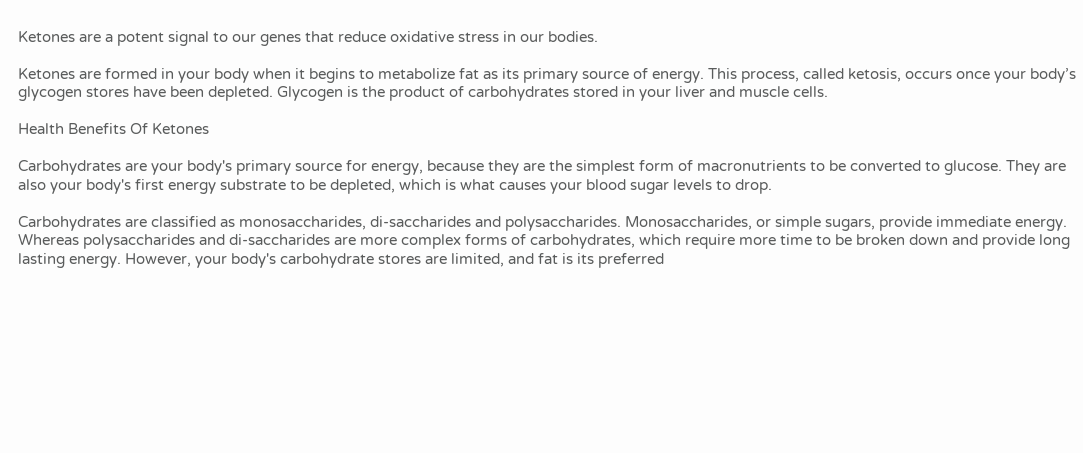Ketones are a potent signal to our genes that reduce oxidative stress in our bodies.

Ketones are formed in your body when it begins to metabolize fat as its primary source of energy. This process, called ketosis, occurs once your body’s glycogen stores have been depleted. Glycogen is the product of carbohydrates stored in your liver and muscle cells.

Health Benefits Of Ketones

Carbohydrates are your body's primary source for energy, because they are the simplest form of macronutrients to be converted to glucose. They are also your body's first energy substrate to be depleted, which is what causes your blood sugar levels to drop.

Carbohydrates are classified as monosaccharides, di-saccharides and polysaccharides. Monosaccharides, or simple sugars, provide immediate energy. Whereas polysaccharides and di-saccharides are more complex forms of carbohydrates, which require more time to be broken down and provide long lasting energy. However, your body's carbohydrate stores are limited, and fat is its preferred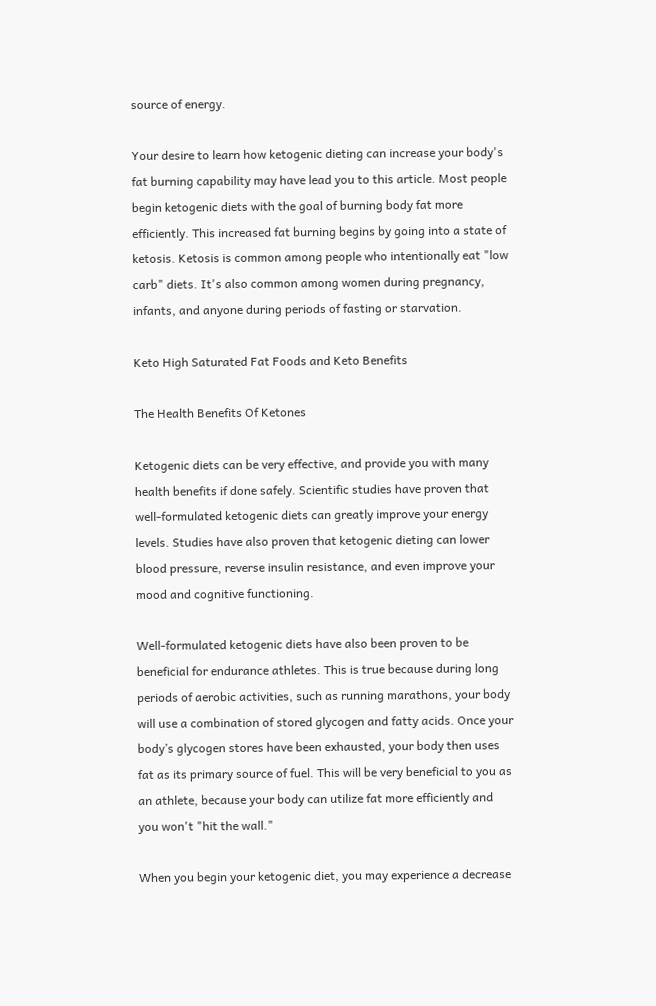source of energy.

Your desire to learn how ketogenic dieting can increase your body's fat burning capability may have lead you to this article. Most people begin ketogenic diets with the goal of burning body fat more efficiently. This increased fat burning begins by going into a state of ketosis. Ketosis is common among people who intentionally eat "low carb" diets. It's also common among women during pregnancy, infants, and anyone during periods of fasting or starvation.

Keto High Saturated Fat Foods and Keto Benefits

The Health Benefits Of Ketones

Ketogenic diets can be very effective, and provide you with many health benefits if done safely. Scientific studies have proven that well-formulated ketogenic diets can greatly improve your energy levels. Studies have also proven that ketogenic dieting can lower blood pressure, reverse insulin resistance, and even improve your mood and cognitive functioning.

Well-formulated ketogenic diets have also been proven to be beneficial for endurance athletes. This is true because during long periods of aerobic activities, such as running marathons, your body will use a combination of stored glycogen and fatty acids. Once your body’s glycogen stores have been exhausted, your body then uses fat as its primary source of fuel. This will be very beneficial to you as an athlete, because your body can utilize fat more efficiently and you won't "hit the wall."

When you begin your ketogenic diet, you may experience a decrease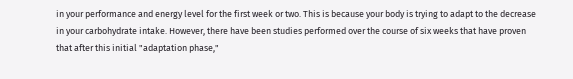in your performance and energy level for the first week or two. This is because your body is trying to adapt to the decrease in your carbohydrate intake. However, there have been studies performed over the course of six weeks that have proven that after this initial "adaptation phase,"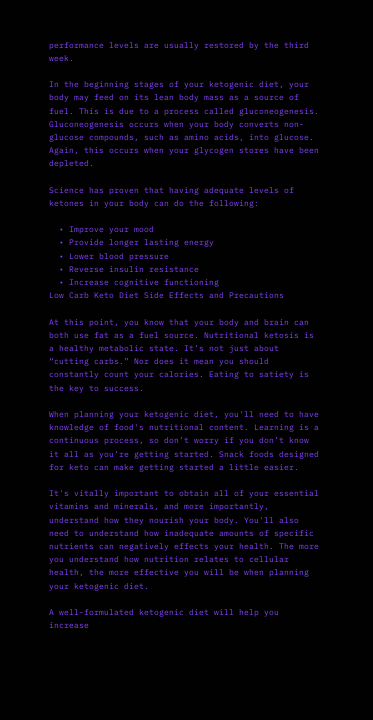performance levels are usually restored by the third week.

In the beginning stages of your ketogenic diet, your body may feed on its lean body mass as a source of fuel. This is due to a process called gluconeogenesis. Gluconeogenesis occurs when your body converts non-glucose compounds, such as amino acids, into glucose. Again, this occurs when your glycogen stores have been depleted.

Science has proven that having adequate levels of ketones in your body can do the following:

  • Improve your mood
  • Provide longer lasting energy
  • Lower blood pressure
  • Reverse insulin resistance
  • Increase cognitive functioning
Low Carb Keto Diet Side Effects and Precautions

At this point, you know that your body and brain can both use fat as a fuel source. Nutritional ketosis is a healthy metabolic state. It’s not just about “cutting carbs.” Nor does it mean you should constantly count your calories. Eating to satiety is the key to success.

When planning your ketogenic diet, you'll need to have knowledge of food's nutritional content. Learning is a continuous process, so don’t worry if you don’t know it all as you’re getting started. Snack foods designed for keto can make getting started a little easier.

It's vitally important to obtain all of your essential vitamins and minerals, and more importantly, understand how they nourish your body. You'll also need to understand how inadequate amounts of specific nutrients can negatively effects your health. The more you understand how nutrition relates to cellular health, the more effective you will be when planning your ketogenic diet.

A well-formulated ketogenic diet will help you increase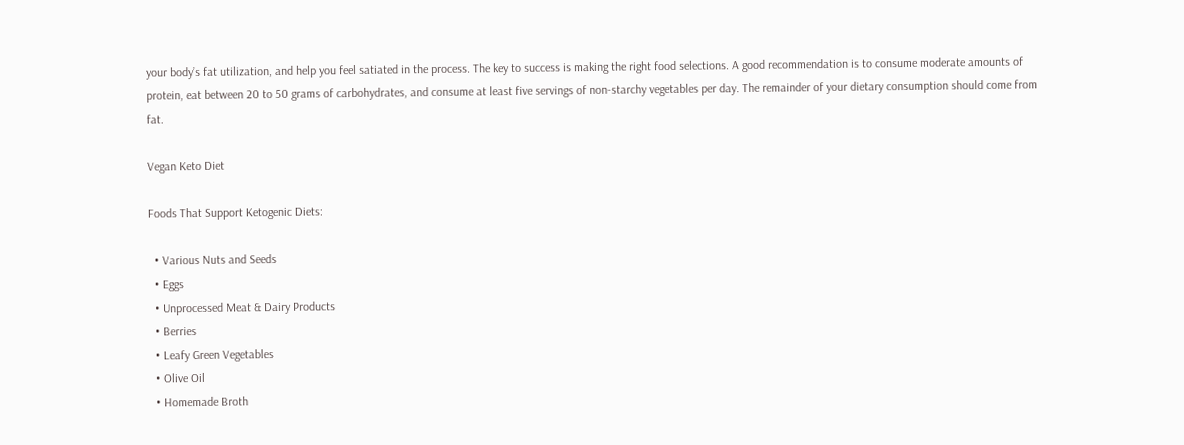your body’s fat utilization, and help you feel satiated in the process. The key to success is making the right food selections. A good recommendation is to consume moderate amounts of protein, eat between 20 to 50 grams of carbohydrates, and consume at least five servings of non-starchy vegetables per day. The remainder of your dietary consumption should come from fat.

Vegan Keto Diet

Foods That Support Ketogenic Diets:

  • Various Nuts and Seeds
  • Eggs
  • Unprocessed Meat & Dairy Products
  • Berries
  • Leafy Green Vegetables
  • Olive Oil
  • Homemade Broth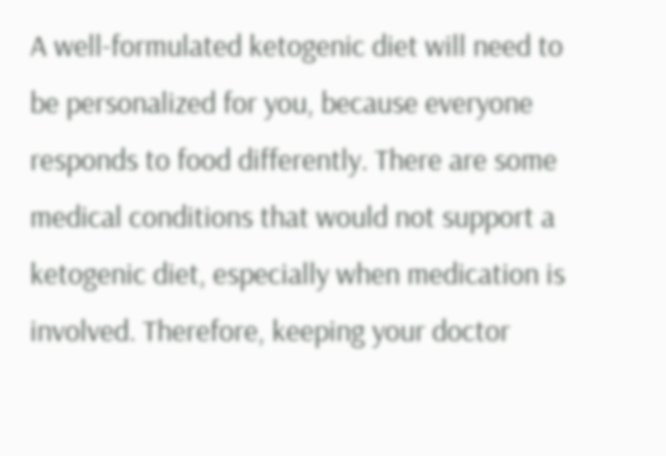A well-formulated ketogenic diet will need to be personalized for you, because everyone responds to food differently. There are some medical conditions that would not support a ketogenic diet, especially when medication is involved. Therefore, keeping your doctor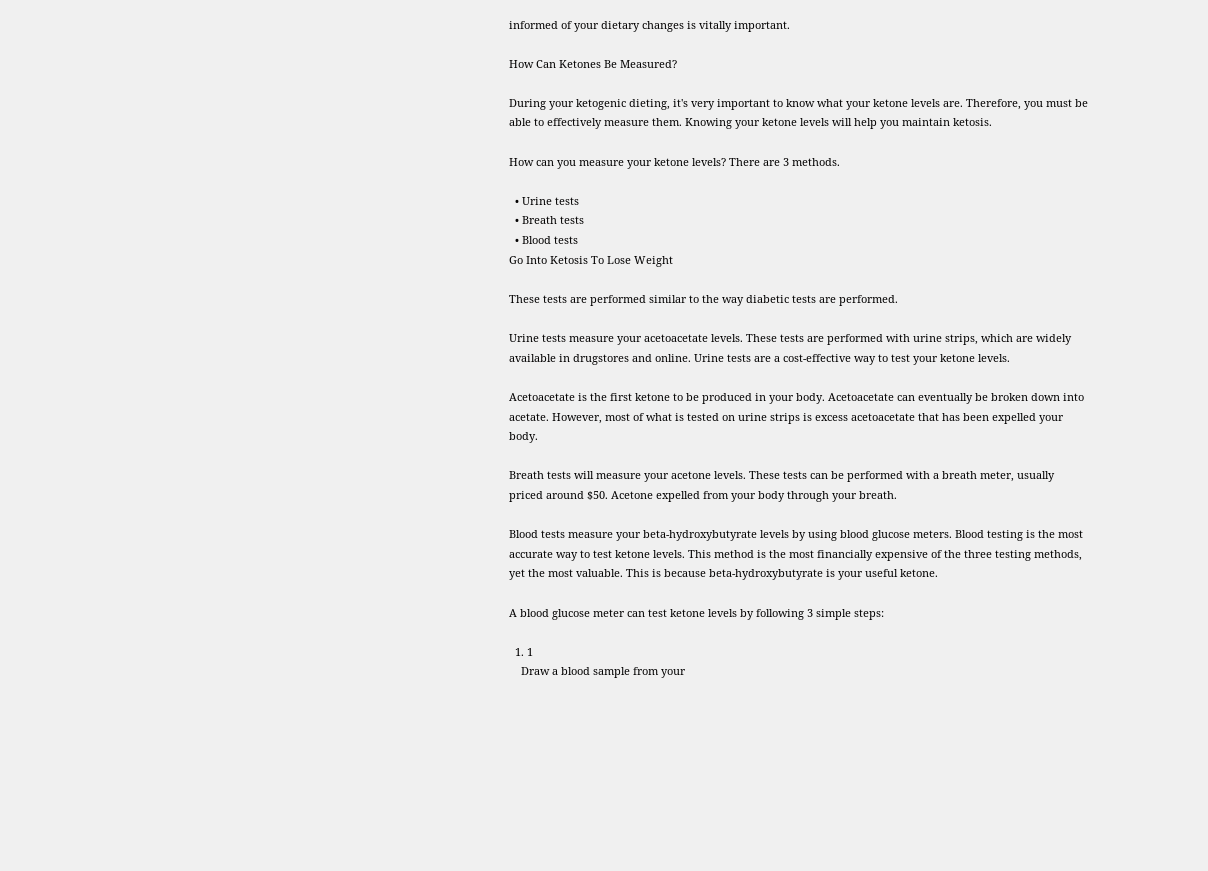informed of your dietary changes is vitally important.

How Can Ketones Be Measured?

During your ketogenic dieting, it's very important to know what your ketone levels are. Therefore, you must be able to effectively measure them. Knowing your ketone levels will help you maintain ketosis.

How can you measure your ketone levels? There are 3 methods.

  • Urine tests
  • Breath tests
  • Blood tests
Go Into Ketosis To Lose Weight

These tests are performed similar to the way diabetic tests are performed.

Urine tests measure your acetoacetate levels. These tests are performed with urine strips, which are widely available in drugstores and online. Urine tests are a cost-effective way to test your ketone levels.

Acetoacetate is the first ketone to be produced in your body. Acetoacetate can eventually be broken down into acetate. However, most of what is tested on urine strips is excess acetoacetate that has been expelled your body.

Breath tests will measure your acetone levels. These tests can be performed with a breath meter, usually priced around $50. Acetone expelled from your body through your breath.

Blood tests measure your beta-hydroxybutyrate levels by using blood glucose meters. Blood testing is the most accurate way to test ketone levels. This method is the most financially expensive of the three testing methods, yet the most valuable. This is because beta-hydroxybutyrate is your useful ketone.

A blood glucose meter can test ketone levels by following 3 simple steps:

  1. 1
    Draw a blood sample from your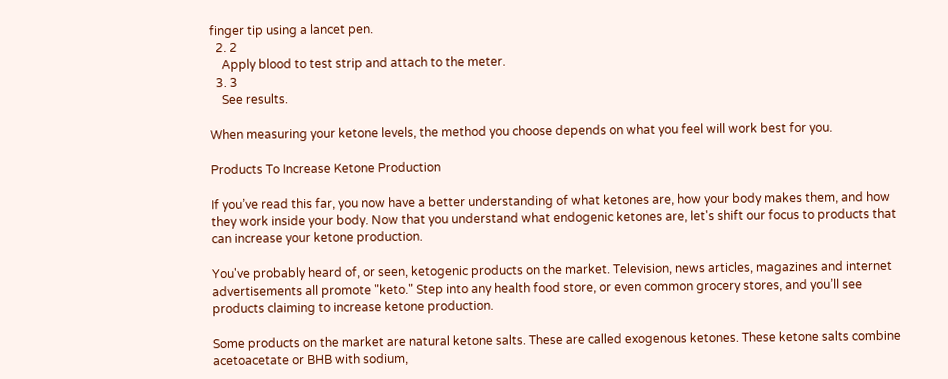finger tip using a lancet pen.
  2. 2
    Apply blood to test strip and attach to the meter.
  3. 3
    See results.

When measuring your ketone levels, the method you choose depends on what you feel will work best for you.

Products To Increase Ketone Production

If you’ve read this far, you now have a better understanding of what ketones are, how your body makes them, and how they work inside your body. Now that you understand what endogenic ketones are, let's shift our focus to products that can increase your ketone production.

You've probably heard of, or seen, ketogenic products on the market. Television, news articles, magazines and internet advertisements all promote "keto." Step into any health food store, or even common grocery stores, and you’ll see products claiming to increase ketone production.

Some products on the market are natural ketone salts. These are called exogenous ketones. These ketone salts combine acetoacetate or BHB with sodium,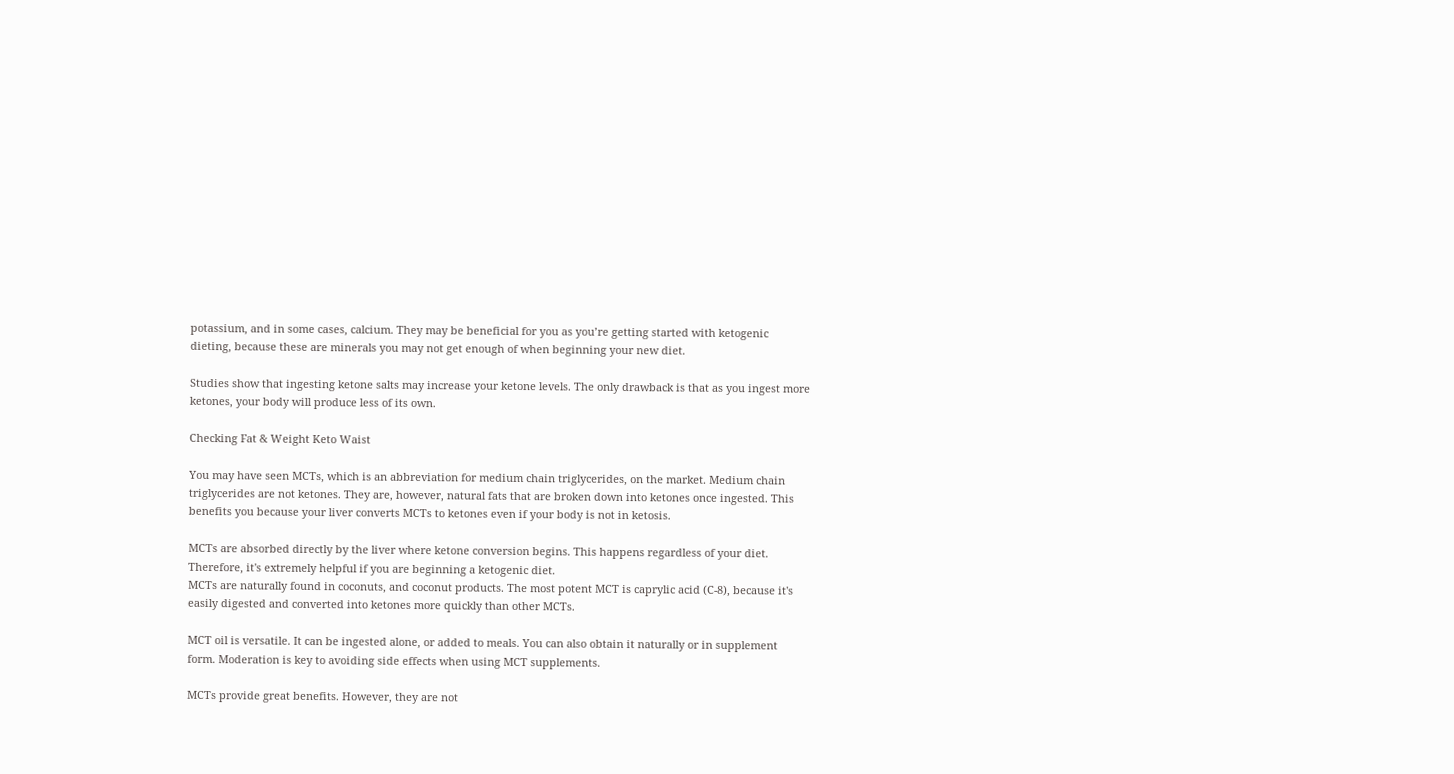potassium, and in some cases, calcium. They may be beneficial for you as you’re getting started with ketogenic dieting, because these are minerals you may not get enough of when beginning your new diet.

Studies show that ingesting ketone salts may increase your ketone levels. The only drawback is that as you ingest more ketones, your body will produce less of its own.

Checking Fat & Weight Keto Waist

You may have seen MCTs, which is an abbreviation for medium chain triglycerides, on the market. Medium chain triglycerides are not ketones. They are, however, natural fats that are broken down into ketones once ingested. This benefits you because your liver converts MCTs to ketones even if your body is not in ketosis.

MCTs are absorbed directly by the liver where ketone conversion begins. This happens regardless of your diet. Therefore, it's extremely helpful if you are beginning a ketogenic diet.
MCTs are naturally found in coconuts, and coconut products. The most potent MCT is caprylic acid (C-8), because it's easily digested and converted into ketones more quickly than other MCTs.

MCT oil is versatile. It can be ingested alone, or added to meals. You can also obtain it naturally or in supplement form. Moderation is key to avoiding side effects when using MCT supplements.

MCTs provide great benefits. However, they are not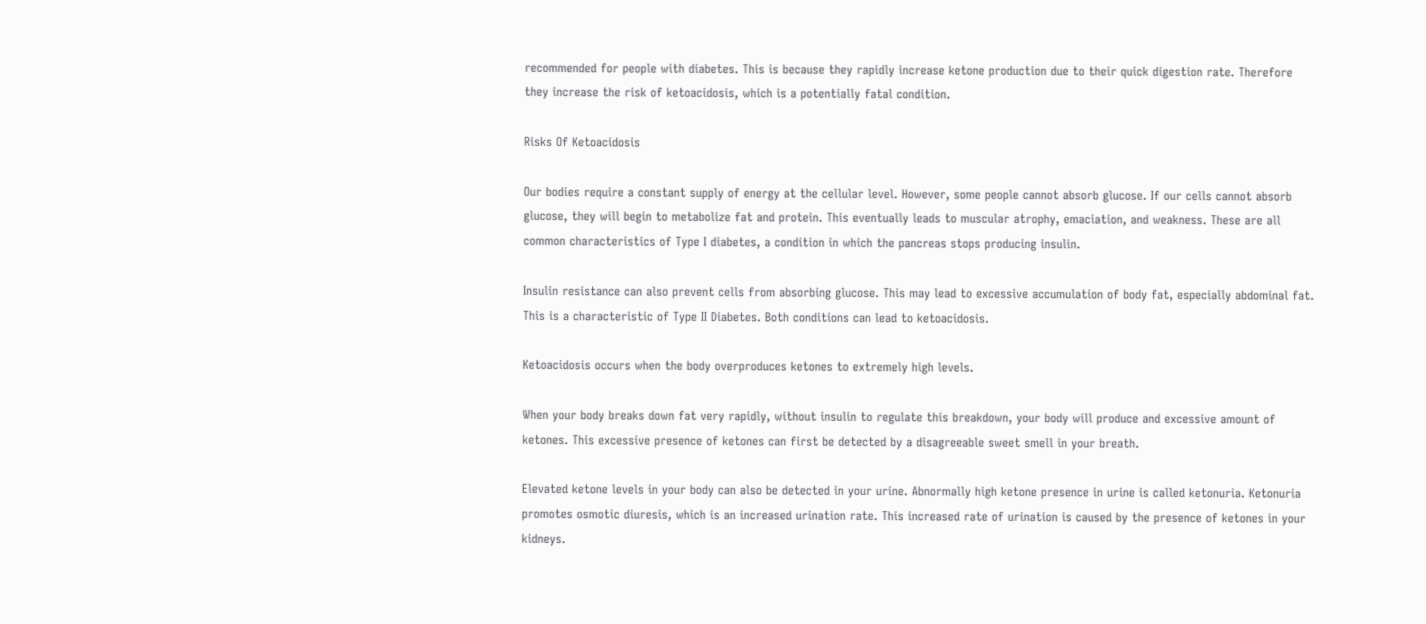recommended for people with diabetes. This is because they rapidly increase ketone production due to their quick digestion rate. Therefore they increase the risk of ketoacidosis, which is a potentially fatal condition.

Risks Of Ketoacidosis

Our bodies require a constant supply of energy at the cellular level. However, some people cannot absorb glucose. If our cells cannot absorb glucose, they will begin to metabolize fat and protein. This eventually leads to muscular atrophy, emaciation, and weakness. These are all common characteristics of Type I diabetes, a condition in which the pancreas stops producing insulin.

Insulin resistance can also prevent cells from absorbing glucose. This may lead to excessive accumulation of body fat, especially abdominal fat. This is a characteristic of Type II Diabetes. Both conditions can lead to ketoacidosis.

Ketoacidosis occurs when the body overproduces ketones to extremely high levels.

When your body breaks down fat very rapidly, without insulin to regulate this breakdown, your body will produce and excessive amount of ketones. This excessive presence of ketones can first be detected by a disagreeable sweet smell in your breath.

Elevated ketone levels in your body can also be detected in your urine. Abnormally high ketone presence in urine is called ketonuria. Ketonuria promotes osmotic diuresis, which is an increased urination rate. This increased rate of urination is caused by the presence of ketones in your kidneys.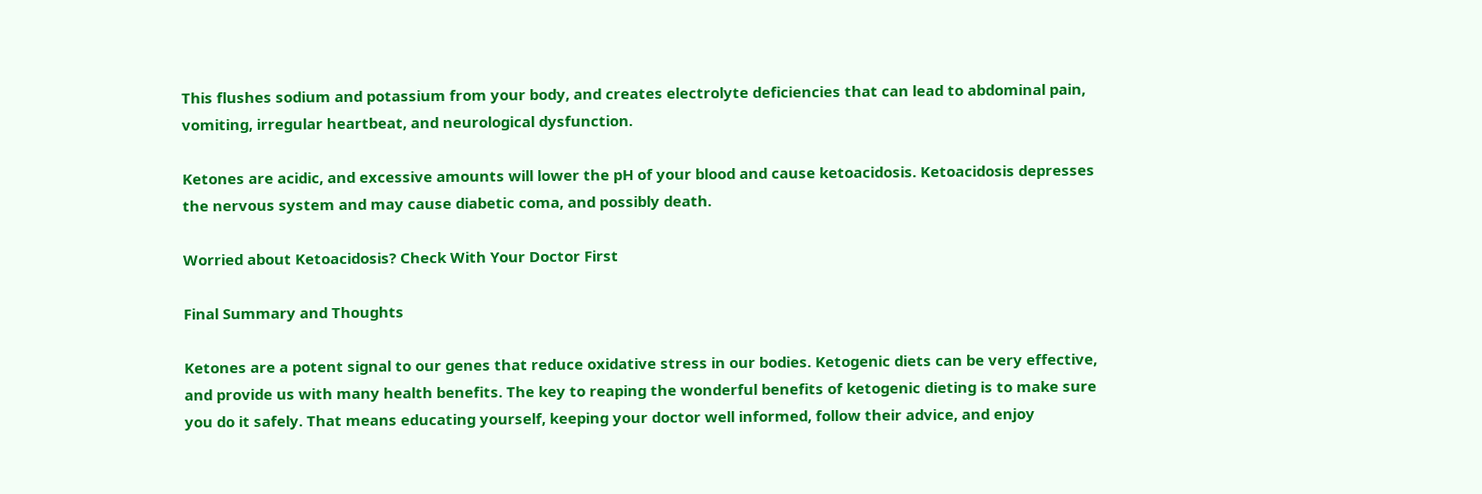This flushes sodium and potassium from your body, and creates electrolyte deficiencies that can lead to abdominal pain, vomiting, irregular heartbeat, and neurological dysfunction.

Ketones are acidic, and excessive amounts will lower the pH of your blood and cause ketoacidosis. Ketoacidosis depresses the nervous system and may cause diabetic coma, and possibly death.

Worried about Ketoacidosis? Check With Your Doctor First

Final Summary and Thoughts

Ketones are a potent signal to our genes that reduce oxidative stress in our bodies. Ketogenic diets can be very effective, and provide us with many health benefits. The key to reaping the wonderful benefits of ketogenic dieting is to make sure you do it safely. That means educating yourself, keeping your doctor well informed, follow their advice, and enjoy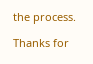the process.

Thanks for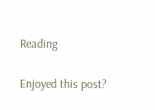Reading

Enjoyed this post?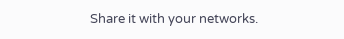Share it with your networks.